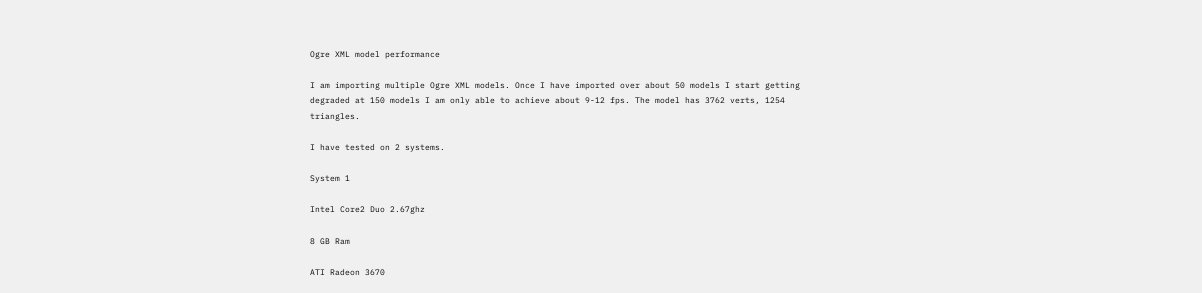Ogre XML model performance

I am importing multiple Ogre XML models. Once I have imported over about 50 models I start getting degraded at 150 models I am only able to achieve about 9-12 fps. The model has 3762 verts, 1254 triangles.

I have tested on 2 systems.

System 1

Intel Core2 Duo 2.67ghz

8 GB Ram

ATI Radeon 3670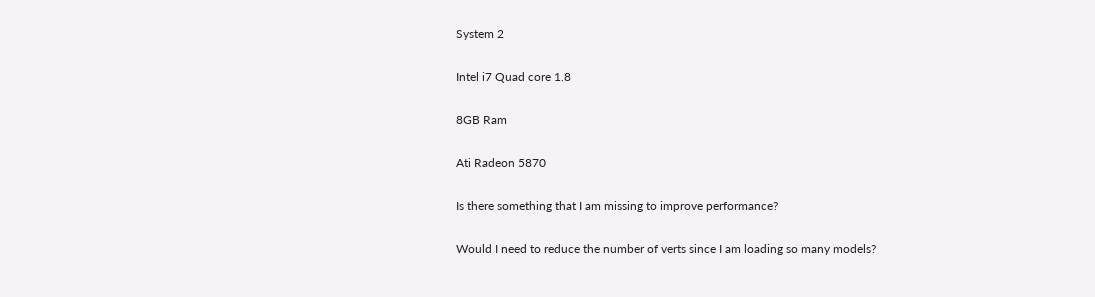System 2

Intel i7 Quad core 1.8

8GB Ram

Ati Radeon 5870

Is there something that I am missing to improve performance?

Would I need to reduce the number of verts since I am loading so many models?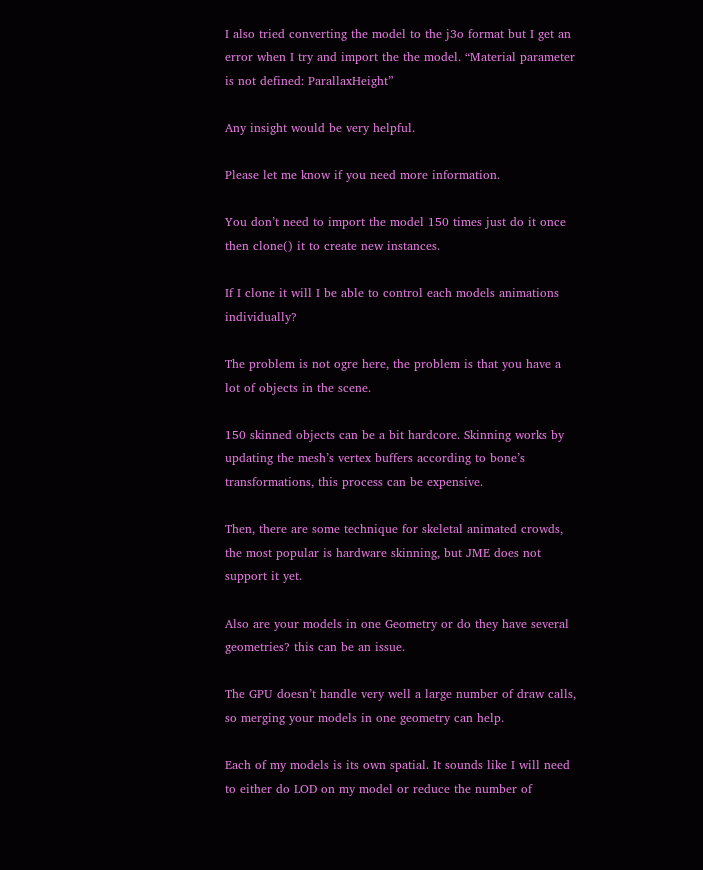I also tried converting the model to the j3o format but I get an error when I try and import the the model. “Material parameter is not defined: ParallaxHeight”

Any insight would be very helpful.

Please let me know if you need more information.

You don’t need to import the model 150 times just do it once then clone() it to create new instances.

If I clone it will I be able to control each models animations individually?

The problem is not ogre here, the problem is that you have a lot of objects in the scene.

150 skinned objects can be a bit hardcore. Skinning works by updating the mesh’s vertex buffers according to bone’s transformations, this process can be expensive.

Then, there are some technique for skeletal animated crowds, the most popular is hardware skinning, but JME does not support it yet.

Also are your models in one Geometry or do they have several geometries? this can be an issue.

The GPU doesn’t handle very well a large number of draw calls, so merging your models in one geometry can help.

Each of my models is its own spatial. It sounds like I will need to either do LOD on my model or reduce the number of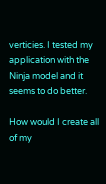verticies. I tested my application with the Ninja model and it seems to do better.

How would I create all of my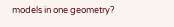models in one geometry?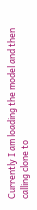Currently I am loading the model and then calling clone to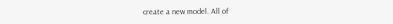create a new model. All of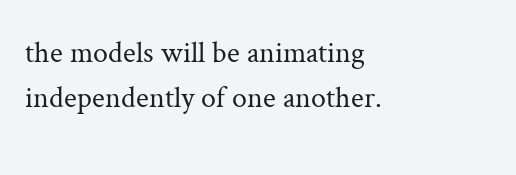the models will be animating independently of one another.